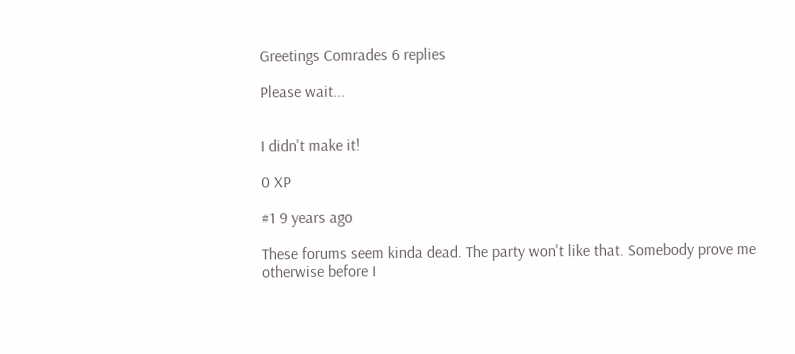Greetings Comrades 6 replies

Please wait...


I didn't make it!

0 XP

#1 9 years ago

These forums seem kinda dead. The party won't like that. Somebody prove me otherwise before I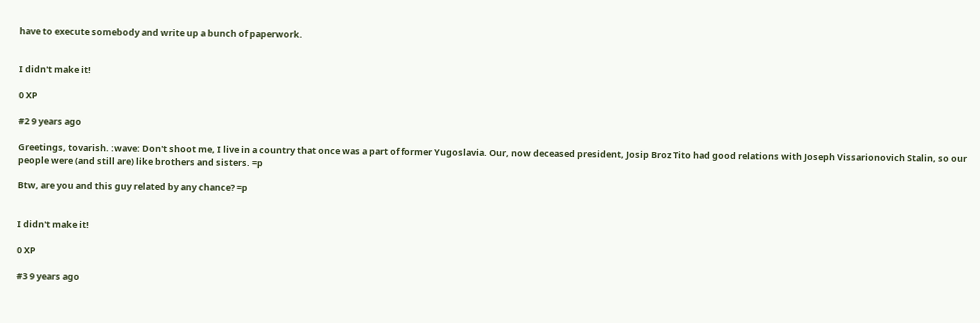have to execute somebody and write up a bunch of paperwork.


I didn't make it!

0 XP

#2 9 years ago

Greetings, tovarish. :wave: Don't shoot me, I live in a country that once was a part of former Yugoslavia. Our, now deceased president, Josip Broz Tito had good relations with Joseph Vissarionovich Stalin, so our people were (and still are) like brothers and sisters. =p

Btw, are you and this guy related by any chance? =p


I didn't make it!

0 XP

#3 9 years ago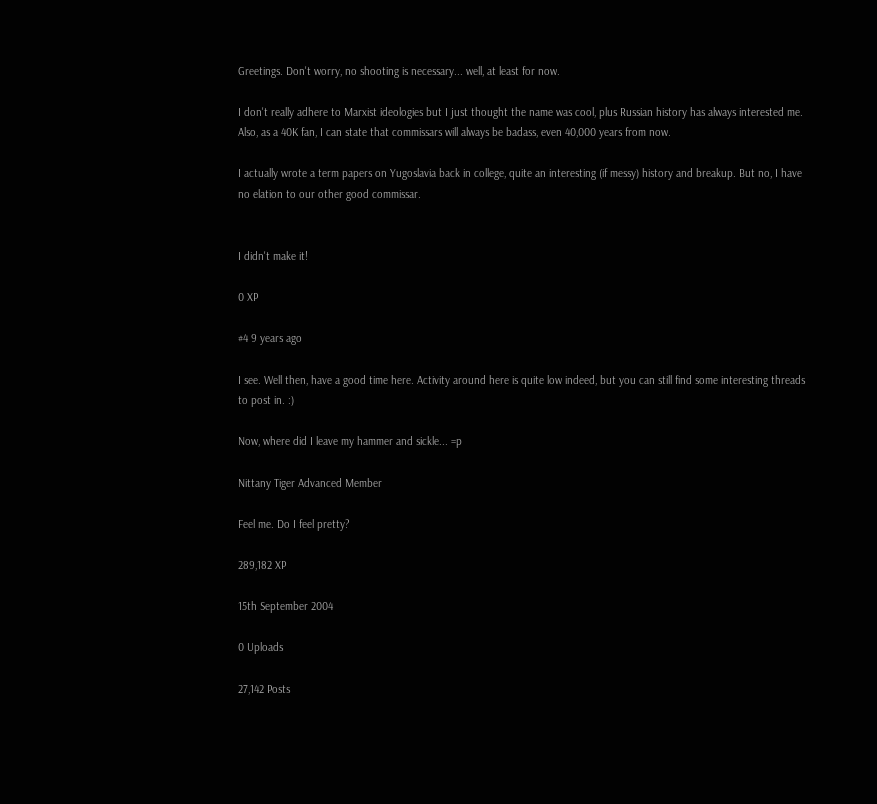Greetings. Don't worry, no shooting is necessary... well, at least for now.

I don't really adhere to Marxist ideologies but I just thought the name was cool, plus Russian history has always interested me. Also, as a 40K fan, I can state that commissars will always be badass, even 40,000 years from now.

I actually wrote a term papers on Yugoslavia back in college, quite an interesting (if messy) history and breakup. But no, I have no elation to our other good commissar.


I didn't make it!

0 XP

#4 9 years ago

I see. Well then, have a good time here. Activity around here is quite low indeed, but you can still find some interesting threads to post in. :)

Now, where did I leave my hammer and sickle... =p

Nittany Tiger Advanced Member

Feel me. Do I feel pretty?

289,182 XP

15th September 2004

0 Uploads

27,142 Posts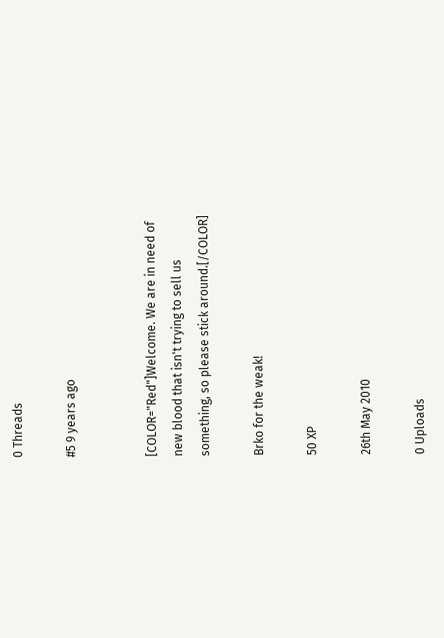0 Threads

#5 9 years ago


[COLOR="Red"]Welcome. We are in need of new blood that isn't trying to sell us something, so please stick around.[/COLOR]

Brko for the weak!

50 XP

26th May 2010

0 Uploads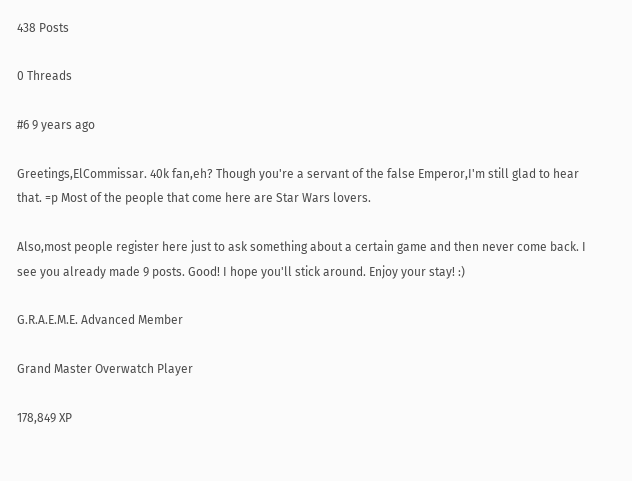438 Posts

0 Threads

#6 9 years ago

Greetings,ElCommissar. 40k fan,eh? Though you're a servant of the false Emperor,I'm still glad to hear that. =p Most of the people that come here are Star Wars lovers.

Also,most people register here just to ask something about a certain game and then never come back. I see you already made 9 posts. Good! I hope you'll stick around. Enjoy your stay! :)

G.R.A.E.M.E. Advanced Member

Grand Master Overwatch Player

178,849 XP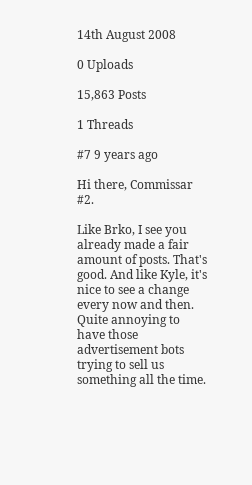14th August 2008

0 Uploads

15,863 Posts

1 Threads

#7 9 years ago

Hi there, Commissar #2.

Like Brko, I see you already made a fair amount of posts. That's good. And like Kyle, it's nice to see a change every now and then. Quite annoying to have those advertisement bots trying to sell us something all the time.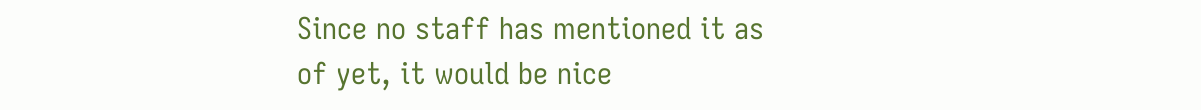Since no staff has mentioned it as of yet, it would be nice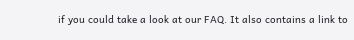if you could take a look at our FAQ. It also contains a link to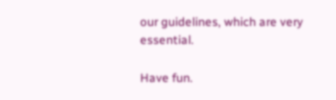our guidelines, which are very essential.

Have fun.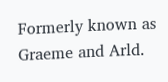Formerly known as Graeme and Arld.